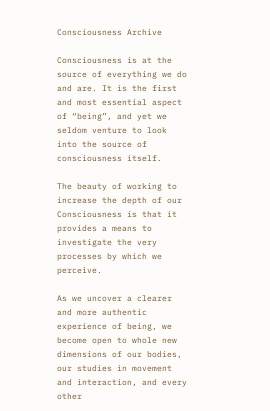Consciousness Archive

Consciousness is at the source of everything we do and are. It is the first and most essential aspect of “being”, and yet we seldom venture to look into the source of consciousness itself.

The beauty of working to increase the depth of our Consciousness is that it provides a means to investigate the very processes by which we perceive.

As we uncover a clearer and more authentic experience of being, we become open to whole new dimensions of our bodies, our studies in movement and interaction, and every other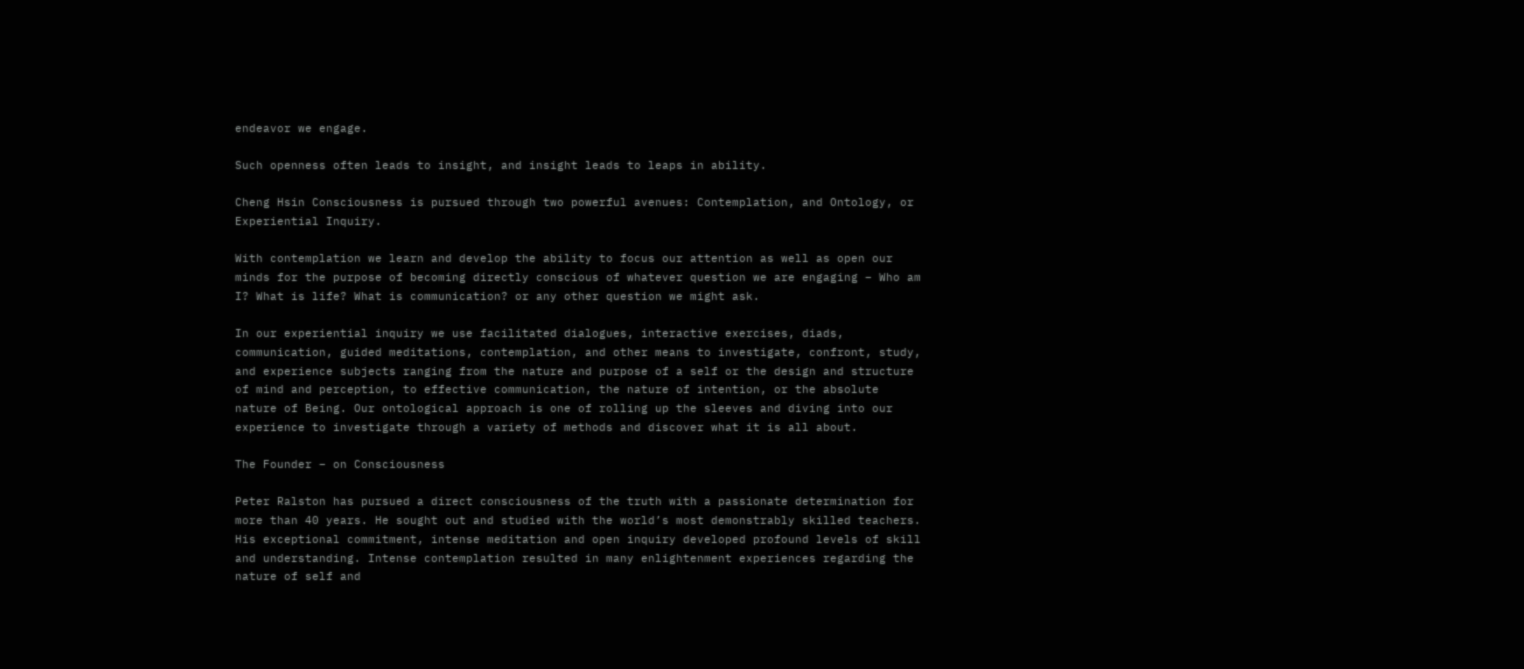endeavor we engage.

Such openness often leads to insight, and insight leads to leaps in ability.

Cheng Hsin Consciousness is pursued through two powerful avenues: Contemplation, and Ontology, or Experiential Inquiry.

With contemplation we learn and develop the ability to focus our attention as well as open our minds for the purpose of becoming directly conscious of whatever question we are engaging – Who am I? What is life? What is communication? or any other question we might ask.

In our experiential inquiry we use facilitated dialogues, interactive exercises, diads, communication, guided meditations, contemplation, and other means to investigate, confront, study, and experience subjects ranging from the nature and purpose of a self or the design and structure of mind and perception, to effective communication, the nature of intention, or the absolute nature of Being. Our ontological approach is one of rolling up the sleeves and diving into our experience to investigate through a variety of methods and discover what it is all about.

The Founder – on Consciousness

Peter Ralston has pursued a direct consciousness of the truth with a passionate determination for more than 40 years. He sought out and studied with the world’s most demonstrably skilled teachers. His exceptional commitment, intense meditation and open inquiry developed profound levels of skill and understanding. Intense contemplation resulted in many enlightenment experiences regarding the nature of self and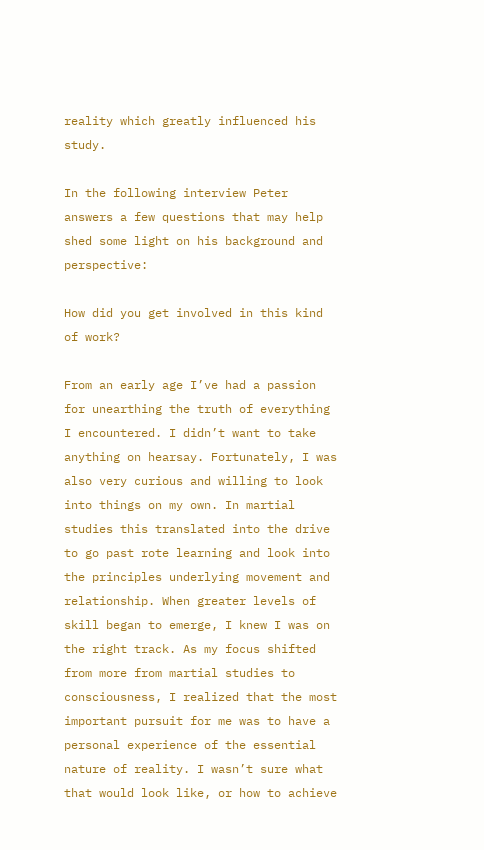reality which greatly influenced his study.

In the following interview Peter answers a few questions that may help shed some light on his background and perspective:

How did you get involved in this kind of work?

From an early age I’ve had a passion for unearthing the truth of everything I encountered. I didn’t want to take anything on hearsay. Fortunately, I was also very curious and willing to look into things on my own. In martial studies this translated into the drive to go past rote learning and look into the principles underlying movement and relationship. When greater levels of skill began to emerge, I knew I was on the right track. As my focus shifted from more from martial studies to consciousness, I realized that the most important pursuit for me was to have a personal experience of the essential nature of reality. I wasn’t sure what that would look like, or how to achieve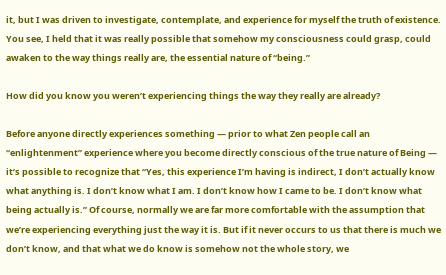it, but I was driven to investigate, contemplate, and experience for myself the truth of existence. You see, I held that it was really possible that somehow my consciousness could grasp, could awaken to the way things really are, the essential nature of “being.”

How did you know you weren’t experiencing things the way they really are already?

Before anyone directly experiences something — prior to what Zen people call an “enlightenment” experience where you become directly conscious of the true nature of Being — it’s possible to recognize that “Yes, this experience I’m having is indirect, I don’t actually know what anything is. I don’t know what I am. I don’t know how I came to be. I don’t know what being actually is.” Of course, normally we are far more comfortable with the assumption that we’re experiencing everything just the way it is. But if it never occurs to us that there is much we don’t know, and that what we do know is somehow not the whole story, we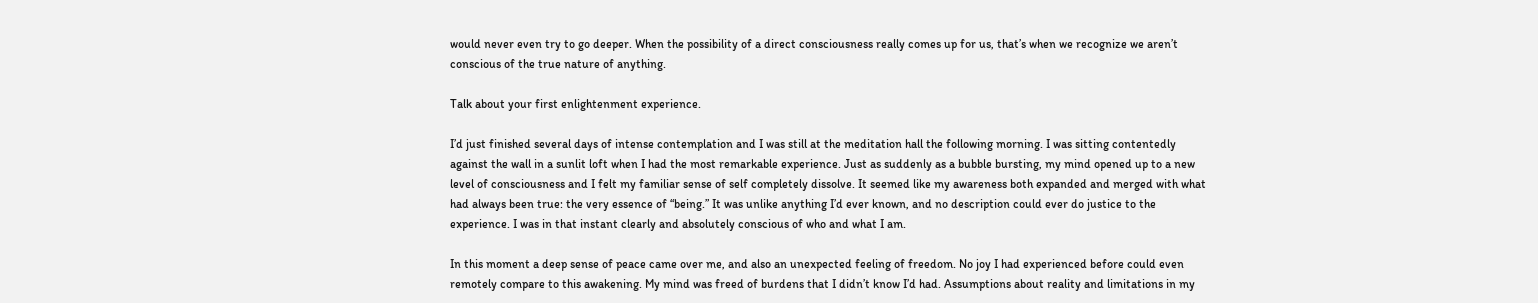would never even try to go deeper. When the possibility of a direct consciousness really comes up for us, that’s when we recognize we aren’t conscious of the true nature of anything.

Talk about your first enlightenment experience.

I’d just finished several days of intense contemplation and I was still at the meditation hall the following morning. I was sitting contentedly against the wall in a sunlit loft when I had the most remarkable experience. Just as suddenly as a bubble bursting, my mind opened up to a new level of consciousness and I felt my familiar sense of self completely dissolve. It seemed like my awareness both expanded and merged with what had always been true: the very essence of “being.” It was unlike anything I’d ever known, and no description could ever do justice to the experience. I was in that instant clearly and absolutely conscious of who and what I am.

In this moment a deep sense of peace came over me, and also an unexpected feeling of freedom. No joy I had experienced before could even remotely compare to this awakening. My mind was freed of burdens that I didn’t know I’d had. Assumptions about reality and limitations in my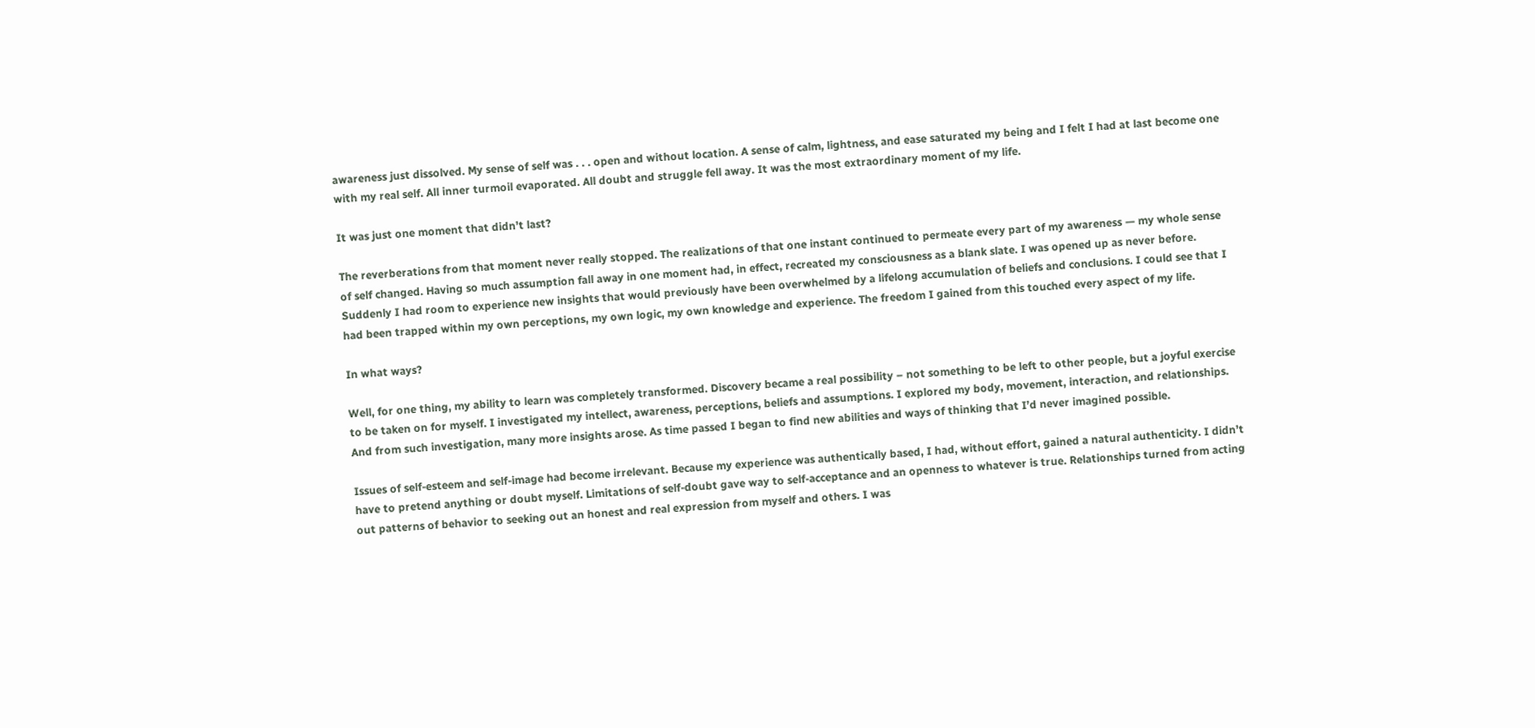awareness just dissolved. My sense of self was . . . open and without location. A sense of calm, lightness, and ease saturated my being and I felt I had at last become one with my real self. All inner turmoil evaporated. All doubt and struggle fell away. It was the most extraordinary moment of my life.

It was just one moment that didn’t last?

The reverberations from that moment never really stopped. The realizations of that one instant continued to permeate every part of my awareness — my whole sense of self changed. Having so much assumption fall away in one moment had, in effect, recreated my consciousness as a blank slate. I was opened up as never before. Suddenly I had room to experience new insights that would previously have been overwhelmed by a lifelong accumulation of beliefs and conclusions. I could see that I had been trapped within my own perceptions, my own logic, my own knowledge and experience. The freedom I gained from this touched every aspect of my life.

In what ways?

Well, for one thing, my ability to learn was completely transformed. Discovery became a real possibility – not something to be left to other people, but a joyful exercise to be taken on for myself. I investigated my intellect, awareness, perceptions, beliefs and assumptions. I explored my body, movement, interaction, and relationships. And from such investigation, many more insights arose. As time passed I began to find new abilities and ways of thinking that I’d never imagined possible.

Issues of self-esteem and self-image had become irrelevant. Because my experience was authentically based, I had, without effort, gained a natural authenticity. I didn’t have to pretend anything or doubt myself. Limitations of self-doubt gave way to self-acceptance and an openness to whatever is true. Relationships turned from acting out patterns of behavior to seeking out an honest and real expression from myself and others. I was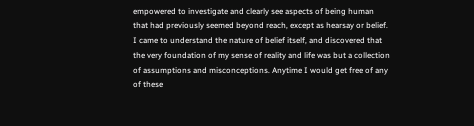empowered to investigate and clearly see aspects of being human that had previously seemed beyond reach, except as hearsay or belief. I came to understand the nature of belief itself, and discovered that the very foundation of my sense of reality and life was but a collection of assumptions and misconceptions. Anytime I would get free of any of these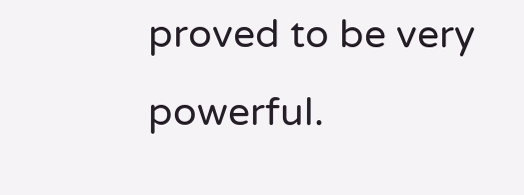proved to be very powerful.